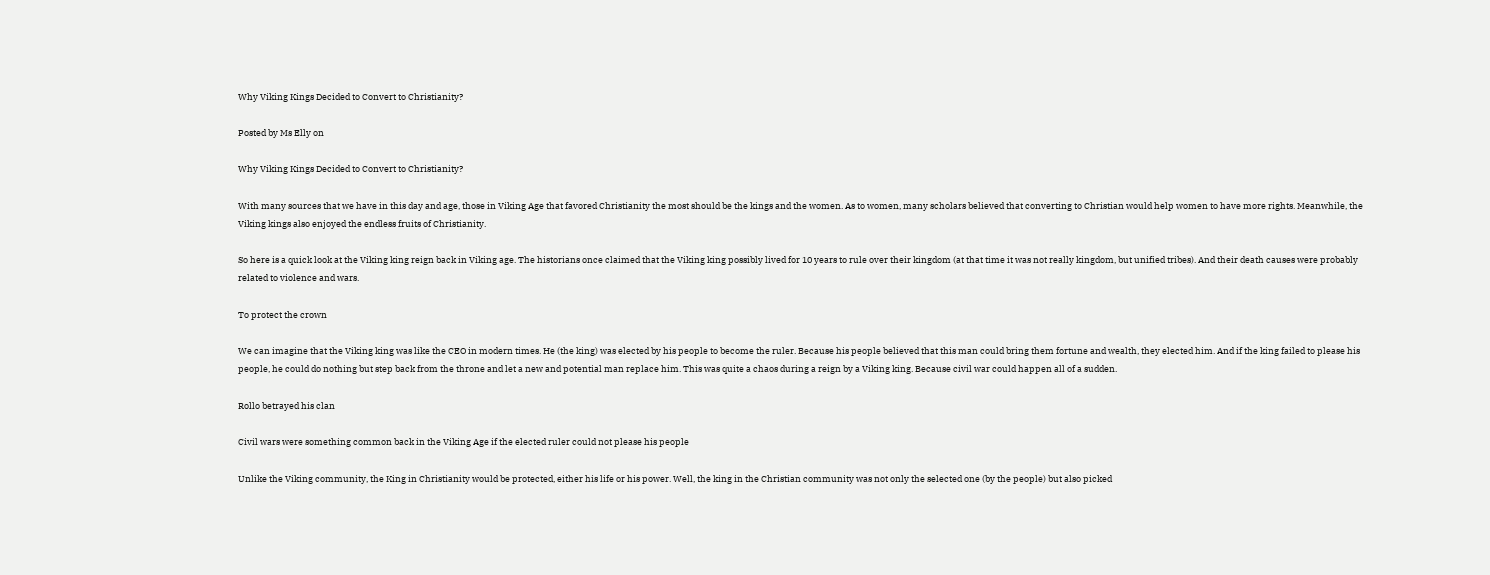Why Viking Kings Decided to Convert to Christianity?

Posted by Ms Elly on

Why Viking Kings Decided to Convert to Christianity?

With many sources that we have in this day and age, those in Viking Age that favored Christianity the most should be the kings and the women. As to women, many scholars believed that converting to Christian would help women to have more rights. Meanwhile, the Viking kings also enjoyed the endless fruits of Christianity.

So here is a quick look at the Viking king reign back in Viking age. The historians once claimed that the Viking king possibly lived for 10 years to rule over their kingdom (at that time it was not really kingdom, but unified tribes). And their death causes were probably related to violence and wars.

To protect the crown

We can imagine that the Viking king was like the CEO in modern times. He (the king) was elected by his people to become the ruler. Because his people believed that this man could bring them fortune and wealth, they elected him. And if the king failed to please his people, he could do nothing but step back from the throne and let a new and potential man replace him. This was quite a chaos during a reign by a Viking king. Because civil war could happen all of a sudden.

Rollo betrayed his clan

Civil wars were something common back in the Viking Age if the elected ruler could not please his people

Unlike the Viking community, the King in Christianity would be protected, either his life or his power. Well, the king in the Christian community was not only the selected one (by the people) but also picked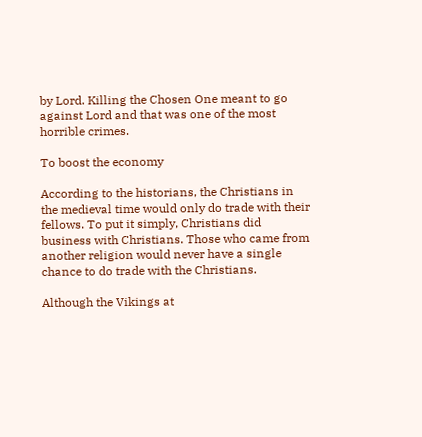by Lord. Killing the Chosen One meant to go against Lord and that was one of the most horrible crimes.

To boost the economy

According to the historians, the Christians in the medieval time would only do trade with their fellows. To put it simply, Christians did business with Christians. Those who came from another religion would never have a single chance to do trade with the Christians.

Although the Vikings at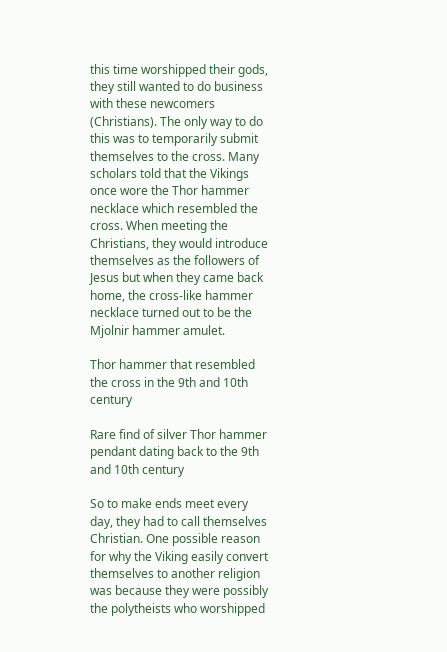this time worshipped their gods, they still wanted to do business with these newcomers (Christians). The only way to do this was to temporarily submit themselves to the cross. Many scholars told that the Vikings once wore the Thor hammer necklace which resembled the cross. When meeting the Christians, they would introduce themselves as the followers of Jesus but when they came back home, the cross-like hammer necklace turned out to be the Mjolnir hammer amulet.

Thor hammer that resembled the cross in the 9th and 10th century

Rare find of silver Thor hammer pendant dating back to the 9th and 10th century

So to make ends meet every day, they had to call themselves Christian. One possible reason for why the Viking easily convert themselves to another religion was because they were possibly the polytheists who worshipped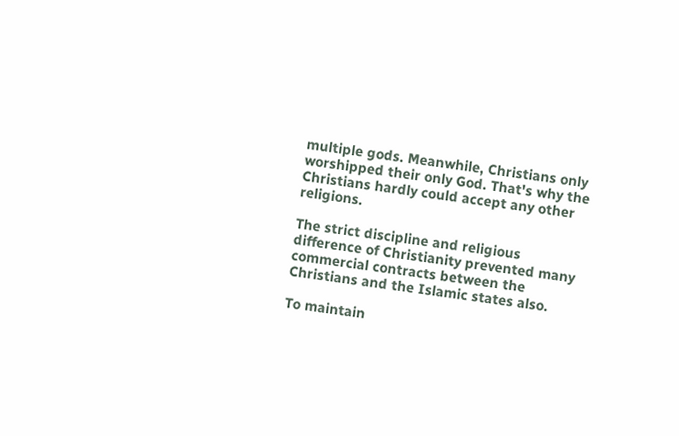multiple gods. Meanwhile, Christians only worshipped their only God. That's why the Christians hardly could accept any other religions.

The strict discipline and religious difference of Christianity prevented many commercial contracts between the Christians and the Islamic states also.

To maintain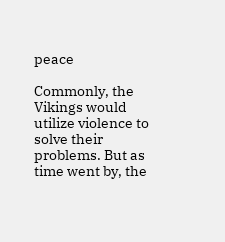peace

Commonly, the Vikings would utilize violence to solve their problems. But as time went by, the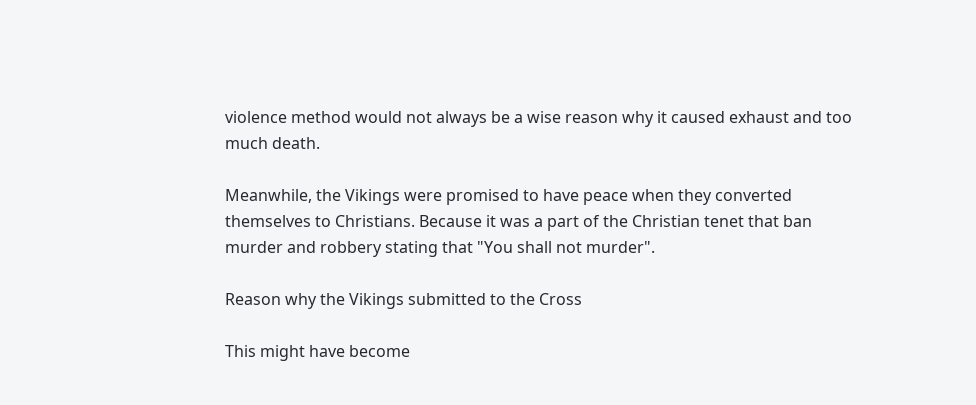violence method would not always be a wise reason why it caused exhaust and too much death.

Meanwhile, the Vikings were promised to have peace when they converted themselves to Christians. Because it was a part of the Christian tenet that ban murder and robbery stating that "You shall not murder".

Reason why the Vikings submitted to the Cross

This might have become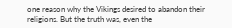one reason why the Vikings desired to abandon their religions. But the truth was, even the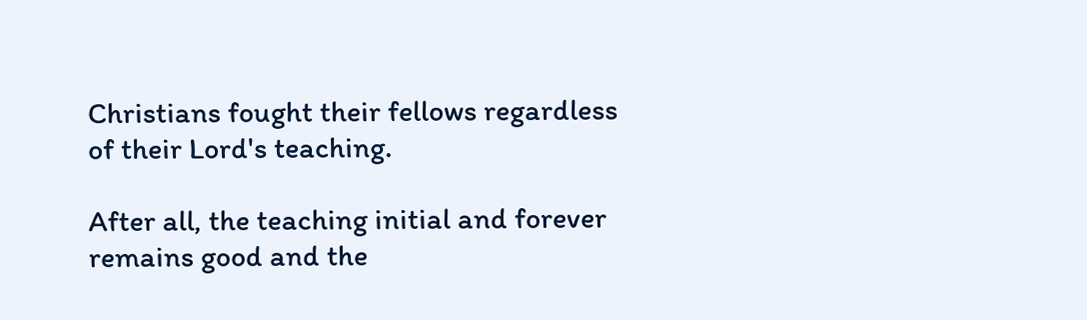Christians fought their fellows regardless of their Lord's teaching.

After all, the teaching initial and forever remains good and the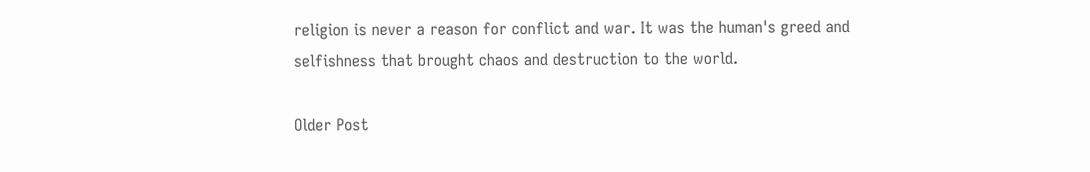religion is never a reason for conflict and war. It was the human's greed and selfishness that brought chaos and destruction to the world.

Older Post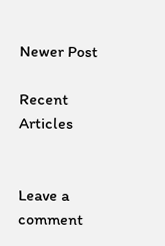Newer Post

Recent Articles


Leave a comment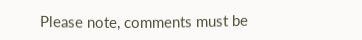Please note, comments must be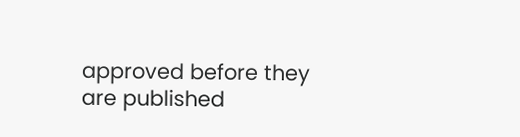approved before they are published